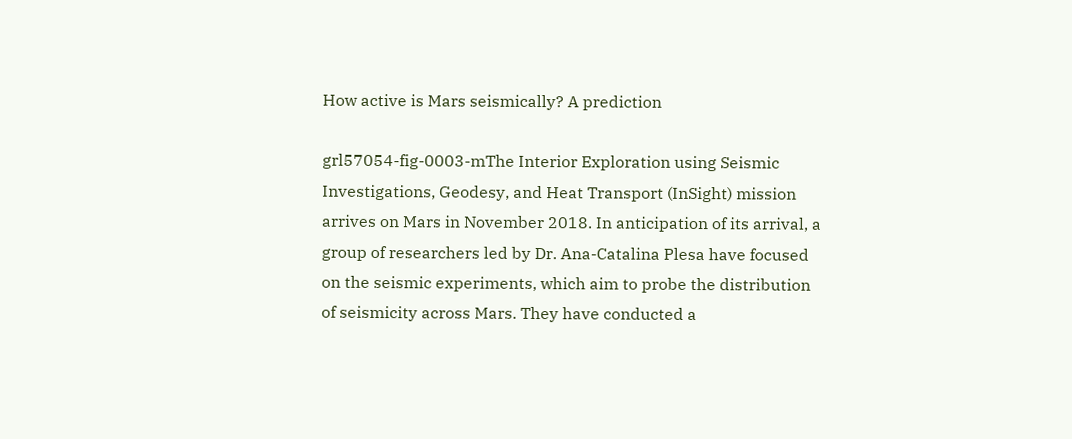How active is Mars seismically? A prediction

grl57054-fig-0003-mThe Interior Exploration using Seismic Investigations, Geodesy, and Heat Transport (InSight) mission arrives on Mars in November 2018. In anticipation of its arrival, a group of researchers led by Dr. Ana-Catalina Plesa have focused on the seismic experiments, which aim to probe the distribution of seismicity across Mars. They have conducted a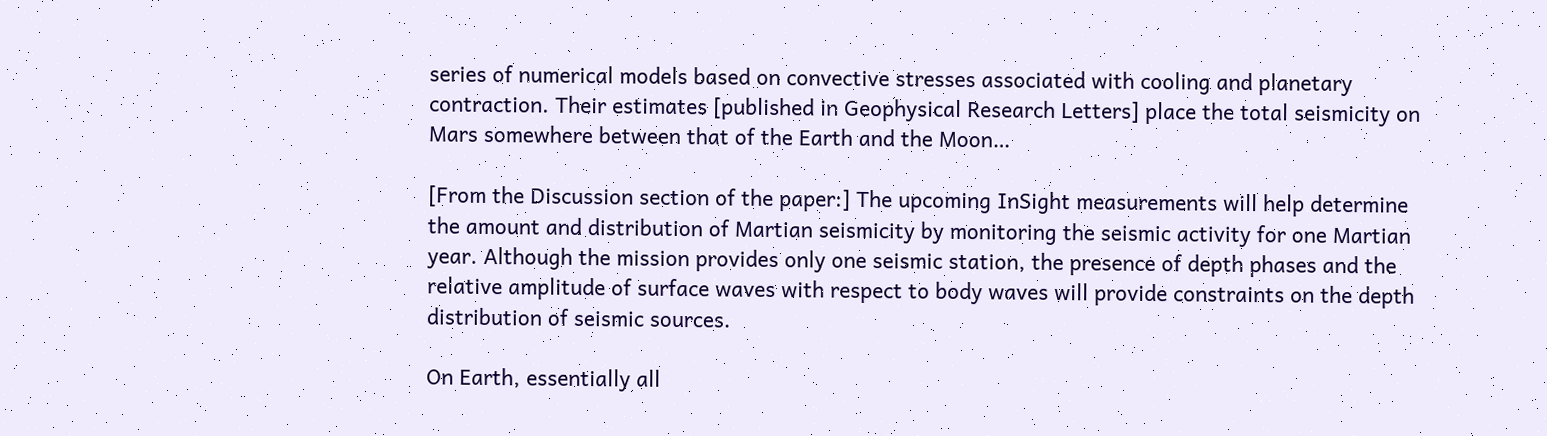series of numerical models based on convective stresses associated with cooling and planetary contraction. Their estimates [published in Geophysical Research Letters] place the total seismicity on Mars somewhere between that of the Earth and the Moon…

[From the Discussion section of the paper:] The upcoming InSight measurements will help determine the amount and distribution of Martian seismicity by monitoring the seismic activity for one Martian year. Although the mission provides only one seismic station, the presence of depth phases and the relative amplitude of surface waves with respect to body waves will provide constraints on the depth distribution of seismic sources.

On Earth, essentially all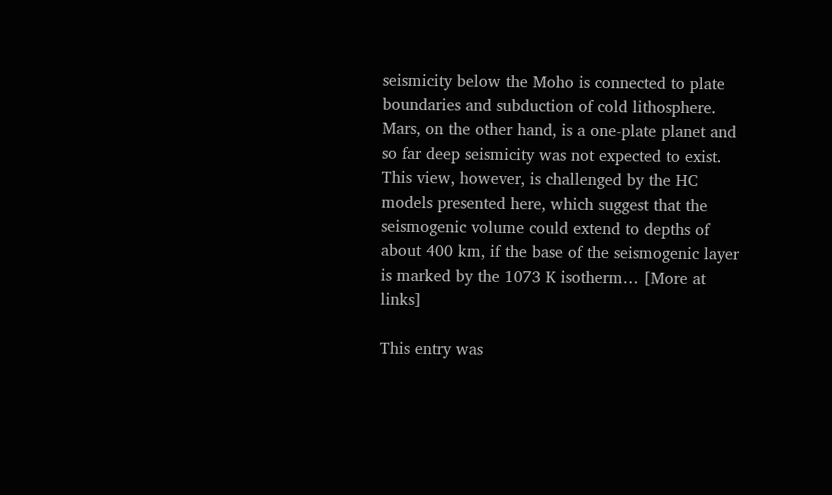seismicity below the Moho is connected to plate boundaries and subduction of cold lithosphere. Mars, on the other hand, is a one‐plate planet and so far deep seismicity was not expected to exist. This view, however, is challenged by the HC models presented here, which suggest that the seismogenic volume could extend to depths of about 400 km, if the base of the seismogenic layer is marked by the 1073 K isotherm… [More at links]

This entry was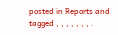posted in Reports and tagged , , , , , , , .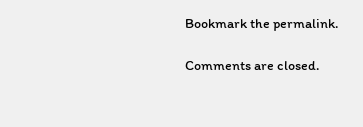Bookmark the permalink.

Comments are closed.